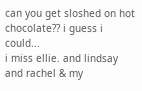can you get sloshed on hot chocolate?? i guess i could...
i miss ellie. and lindsay and rachel & my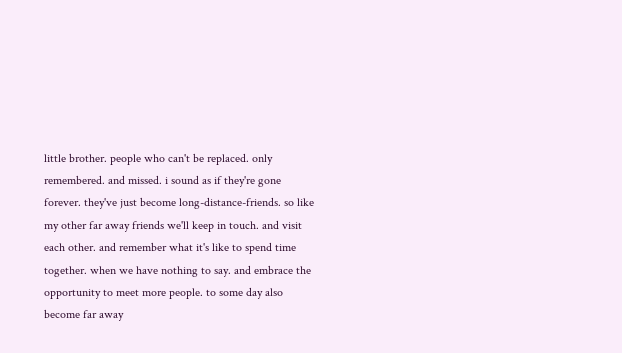little brother. people who can't be replaced. only remembered. and missed. i sound as if they're gone forever. they've just become long-distance-friends. so like my other far away friends we'll keep in touch. and visit each other. and remember what it's like to spend time together. when we have nothing to say. and embrace the opportunity to meet more people. to some day also become far away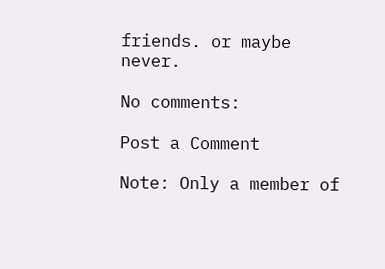friends. or maybe never.

No comments:

Post a Comment

Note: Only a member of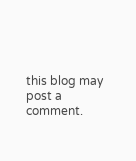this blog may post a comment.